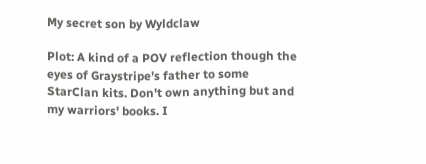My secret son by Wyldclaw

Plot: A kind of a POV reflection though the eyes of Graystripe's father to some StarClan kits. Don't own anything but and my warriors' books. I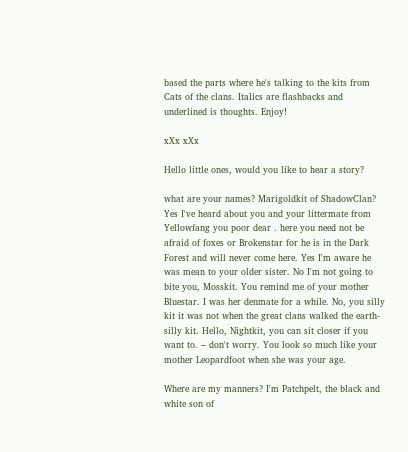based the parts where he's talking to the kits from Cats of the clans. Italics are flashbacks and underlined is thoughts. Enjoy!

xXx xXx

Hello little ones, would you like to hear a story?

what are your names? Marigoldkit of ShadowClan? Yes I've heard about you and your littermate from Yellowfang you poor dear . here you need not be afraid of foxes or Brokenstar for he is in the Dark Forest and will never come here. Yes I'm aware he was mean to your older sister. No I'm not going to bite you, Mosskit. You remind me of your mother Bluestar. I was her denmate for a while. No, you silly kit it was not when the great clans walked the earth- silly kit. Hello, Nightkit, you can sit closer if you want to. – don't worry. You look so much like your mother Leopardfoot when she was your age.

Where are my manners? I'm Patchpelt, the black and white son of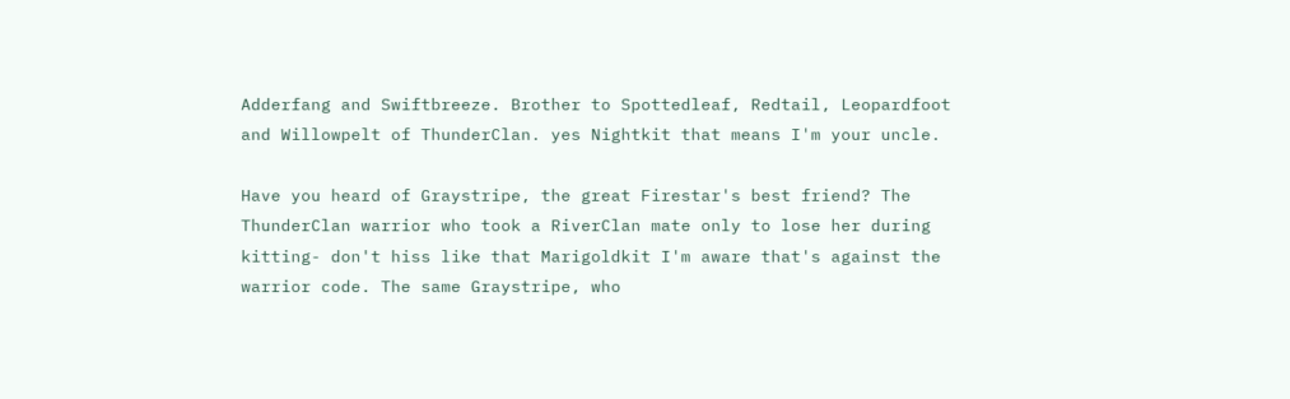Adderfang and Swiftbreeze. Brother to Spottedleaf, Redtail, Leopardfoot and Willowpelt of ThunderClan. yes Nightkit that means I'm your uncle.

Have you heard of Graystripe, the great Firestar's best friend? The ThunderClan warrior who took a RiverClan mate only to lose her during kitting- don't hiss like that Marigoldkit I'm aware that's against the warrior code. The same Graystripe, who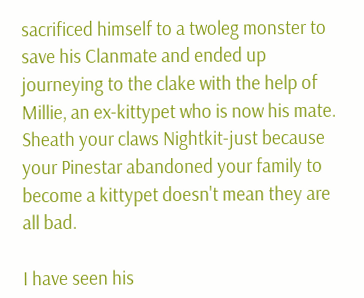sacrificed himself to a twoleg monster to save his Clanmate and ended up journeying to the clake with the help of Millie, an ex-kittypet who is now his mate. Sheath your claws Nightkit-just because your Pinestar abandoned your family to become a kittypet doesn't mean they are all bad.

I have seen his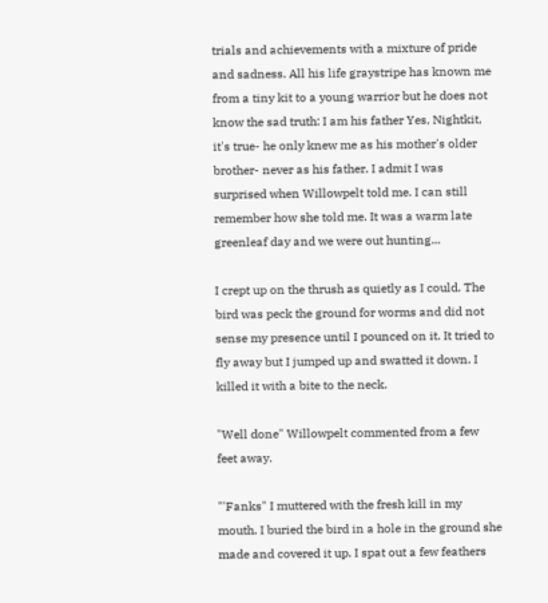trials and achievements with a mixture of pride and sadness. All his life graystripe has known me from a tiny kit to a young warrior but he does not know the sad truth: I am his father Yes, Nightkit, it's true- he only knew me as his mother's older brother- never as his father. I admit I was surprised when Willowpelt told me. I can still remember how she told me. It was a warm late greenleaf day and we were out hunting...

I crept up on the thrush as quietly as I could. The bird was peck the ground for worms and did not sense my presence until I pounced on it. It tried to fly away but I jumped up and swatted it down. I killed it with a bite to the neck.

"Well done" Willowpelt commented from a few feet away.

"'Fanks" I muttered with the fresh kill in my mouth. I buried the bird in a hole in the ground she made and covered it up. I spat out a few feathers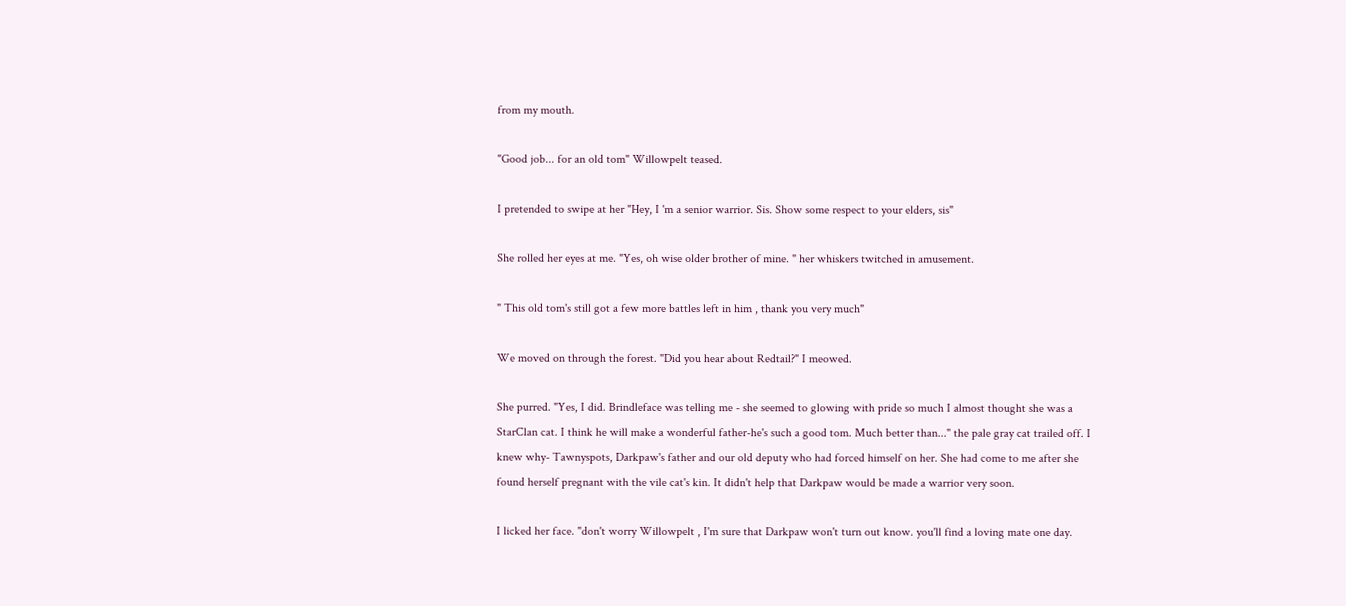from my mouth.

"Good job... for an old tom" Willowpelt teased.

I pretended to swipe at her "Hey, I 'm a senior warrior. Sis. Show some respect to your elders, sis"

She rolled her eyes at me. "Yes, oh wise older brother of mine. " her whiskers twitched in amusement.

" This old tom's still got a few more battles left in him , thank you very much"

We moved on through the forest. "Did you hear about Redtail?" I meowed.

She purred. "Yes, I did. Brindleface was telling me - she seemed to glowing with pride so much I almost thought she was a StarClan cat. I think he will make a wonderful father-he's such a good tom. Much better than..." the pale gray cat trailed off. I knew why- Tawnyspots, Darkpaw's father and our old deputy who had forced himself on her. She had come to me after she found herself pregnant with the vile cat's kin. It didn't help that Darkpaw would be made a warrior very soon.

I licked her face. "don't worry Willowpelt , I'm sure that Darkpaw won't turn out know. you'll find a loving mate one day.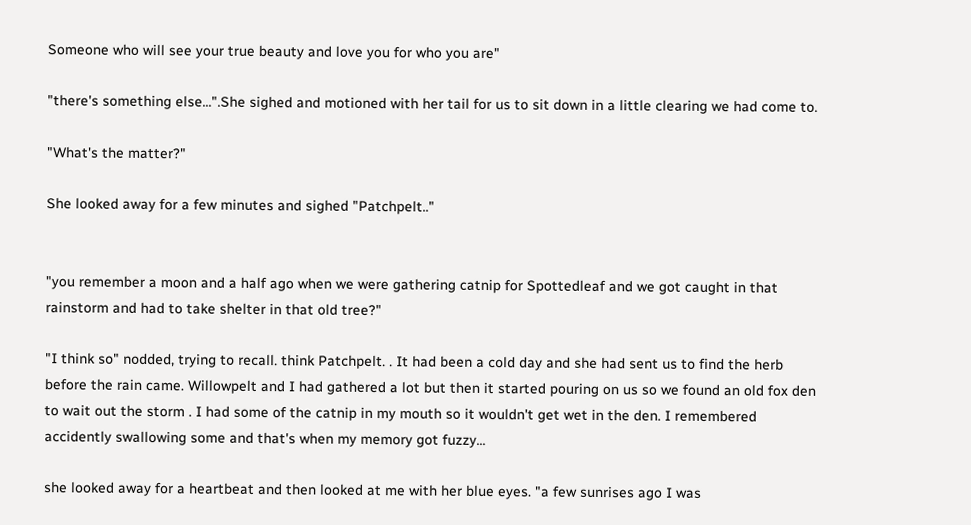Someone who will see your true beauty and love you for who you are"

"there's something else...".She sighed and motioned with her tail for us to sit down in a little clearing we had come to.

"What's the matter?"

She looked away for a few minutes and sighed "Patchpelt.."


"you remember a moon and a half ago when we were gathering catnip for Spottedleaf and we got caught in that rainstorm and had to take shelter in that old tree?"

"I think so" nodded, trying to recall. think Patchpelt. . It had been a cold day and she had sent us to find the herb before the rain came. Willowpelt and I had gathered a lot but then it started pouring on us so we found an old fox den to wait out the storm . I had some of the catnip in my mouth so it wouldn't get wet in the den. I remembered accidently swallowing some and that's when my memory got fuzzy...

she looked away for a heartbeat and then looked at me with her blue eyes. "a few sunrises ago I was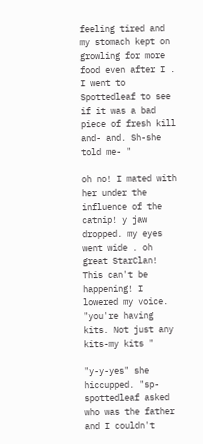feeling tired and my stomach kept on growling for more food even after I . I went to Spottedleaf to see if it was a bad piece of fresh kill and- and. Sh-she told me- "

oh no! I mated with her under the influence of the catnip! y jaw dropped. my eyes went wide . oh great StarClan! This can't be happening! I lowered my voice. "you're having kits. Not just any kits-my kits "

"y-y-yes" she hiccupped. "sp-spottedleaf asked who was the father and I couldn't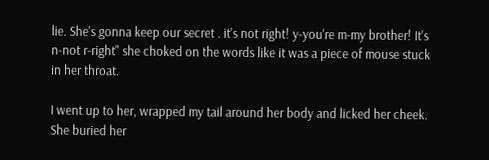lie. She's gonna keep our secret . it's not right! y-you're m-my brother! It's n-not r-right" she choked on the words like it was a piece of mouse stuck in her throat.

I went up to her, wrapped my tail around her body and licked her cheek. She buried her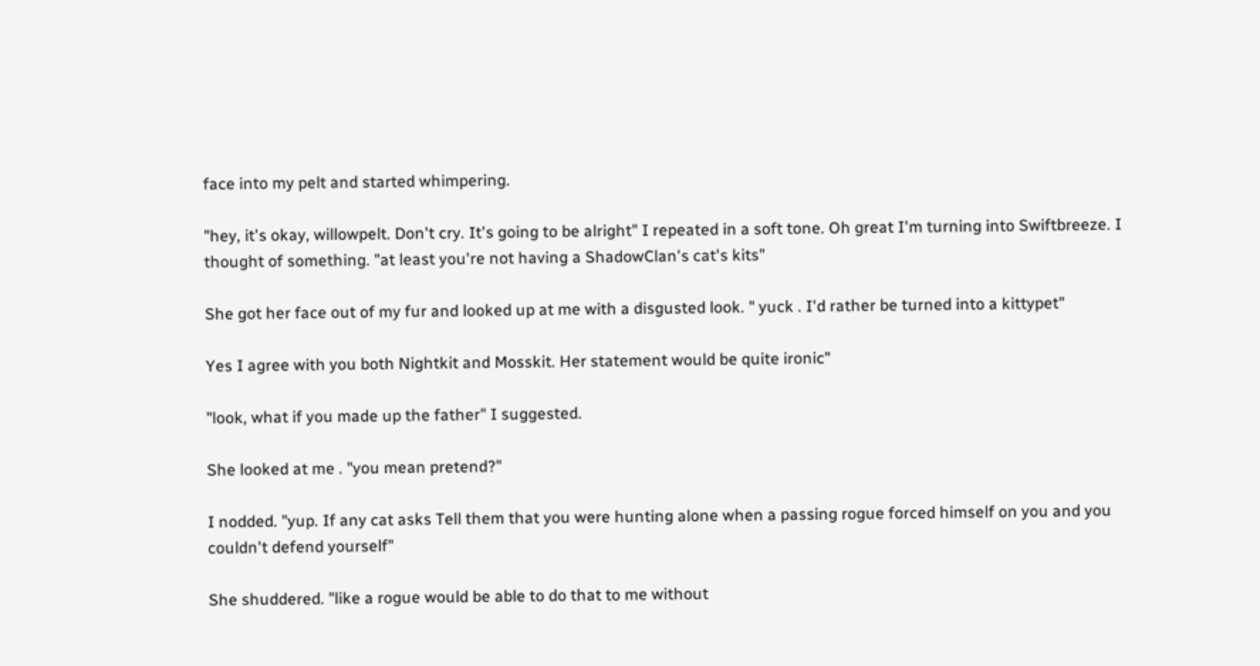face into my pelt and started whimpering.

"hey, it's okay, willowpelt. Don't cry. It's going to be alright" I repeated in a soft tone. Oh great I'm turning into Swiftbreeze. I thought of something. "at least you're not having a ShadowClan's cat's kits"

She got her face out of my fur and looked up at me with a disgusted look. " yuck . I'd rather be turned into a kittypet"

Yes I agree with you both Nightkit and Mosskit. Her statement would be quite ironic"

"look, what if you made up the father" I suggested.

She looked at me . "you mean pretend?"

I nodded. "yup. If any cat asks Tell them that you were hunting alone when a passing rogue forced himself on you and you couldn't defend yourself"

She shuddered. "like a rogue would be able to do that to me without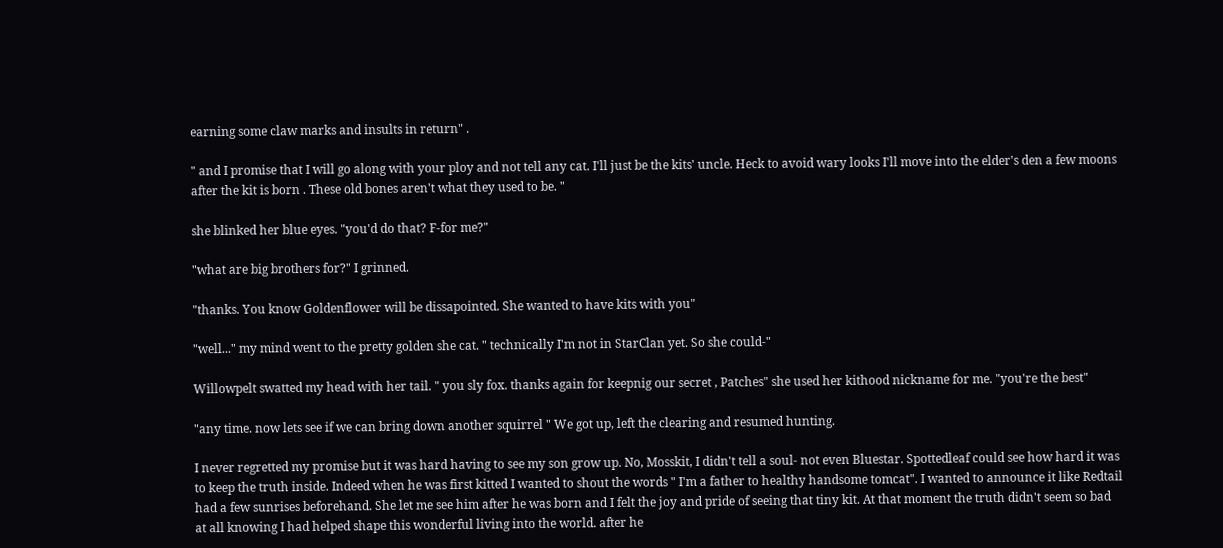earning some claw marks and insults in return" .

" and I promise that I will go along with your ploy and not tell any cat. I'll just be the kits' uncle. Heck to avoid wary looks I'll move into the elder's den a few moons after the kit is born . These old bones aren't what they used to be. "

she blinked her blue eyes. "you'd do that? F-for me?"

"what are big brothers for?" I grinned.

"thanks. You know Goldenflower will be dissapointed. She wanted to have kits with you"

"well..." my mind went to the pretty golden she cat. " technically I'm not in StarClan yet. So she could-"

Willowpelt swatted my head with her tail. " you sly fox. thanks again for keepnig our secret , Patches" she used her kithood nickname for me. "you're the best"

"any time. now lets see if we can bring down another squirrel " We got up, left the clearing and resumed hunting.

I never regretted my promise but it was hard having to see my son grow up. No, Mosskit, I didn't tell a soul- not even Bluestar. Spottedleaf could see how hard it was to keep the truth inside. Indeed when he was first kitted I wanted to shout the words " I'm a father to healthy handsome tomcat". I wanted to announce it like Redtail had a few sunrises beforehand. She let me see him after he was born and I felt the joy and pride of seeing that tiny kit. At that moment the truth didn't seem so bad at all knowing I had helped shape this wonderful living into the world. after he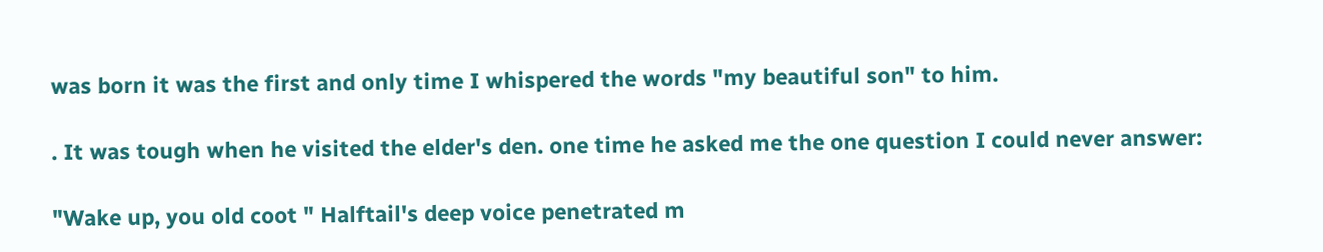was born it was the first and only time I whispered the words "my beautiful son" to him.

. It was tough when he visited the elder's den. one time he asked me the one question I could never answer:

"Wake up, you old coot " Halftail's deep voice penetrated m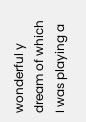wonderful y dream of which I was playing a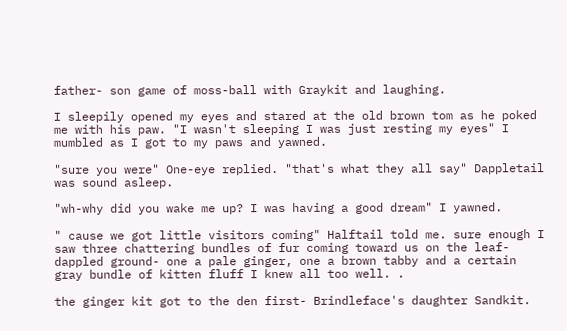father- son game of moss-ball with Graykit and laughing.

I sleepily opened my eyes and stared at the old brown tom as he poked me with his paw. "I wasn't sleeping I was just resting my eyes" I mumbled as I got to my paws and yawned.

"sure you were" One-eye replied. "that's what they all say" Dappletail was sound asleep.

"wh-why did you wake me up? I was having a good dream" I yawned.

" cause we got little visitors coming" Halftail told me. sure enough I saw three chattering bundles of fur coming toward us on the leaf-dappled ground- one a pale ginger, one a brown tabby and a certain gray bundle of kitten fluff I knew all too well. .

the ginger kit got to the den first- Brindleface's daughter Sandkit.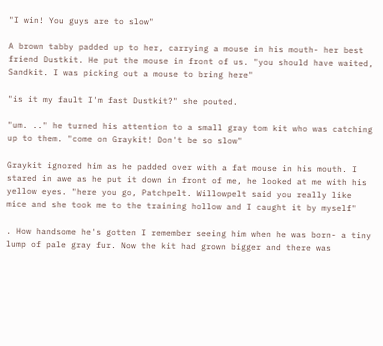"I win! You guys are to slow"

A brown tabby padded up to her, carrying a mouse in his mouth- her best friend Dustkit. He put the mouse in front of us. "you should have waited, Sandkit. I was picking out a mouse to bring here"

"is it my fault I'm fast Dustkit?" she pouted.

"um. .." he turned his attention to a small gray tom kit who was catching up to them. "come on Graykit! Don't be so slow"

Graykit ignored him as he padded over with a fat mouse in his mouth. I stared in awe as he put it down in front of me, he looked at me with his yellow eyes. "here you go, Patchpelt. Willowpelt said you really like mice and she took me to the training hollow and I caught it by myself"

. How handsome he's gotten I remember seeing him when he was born- a tiny lump of pale gray fur. Now the kit had grown bigger and there was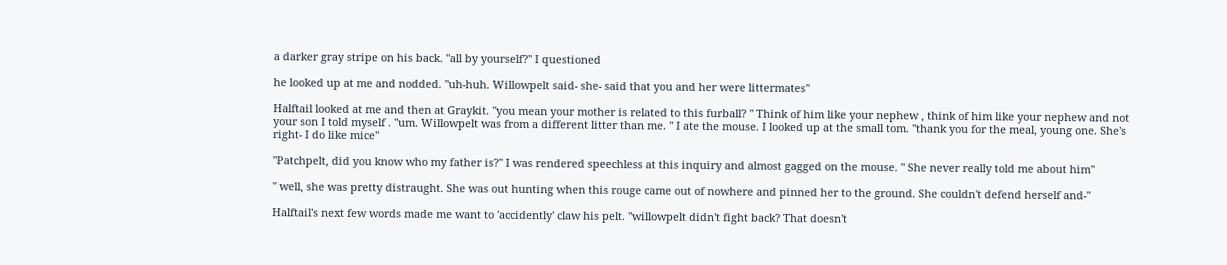a darker gray stripe on his back. "all by yourself?" I questioned

he looked up at me and nodded. "uh-huh. Willowpelt said- she- said that you and her were littermates"

Halftail looked at me and then at Graykit. "you mean your mother is related to this furball? " Think of him like your nephew , think of him like your nephew and not your son I told myself . "um. Willowpelt was from a different litter than me. " I ate the mouse. I looked up at the small tom. "thank you for the meal, young one. She's right- I do like mice"

"Patchpelt, did you know who my father is?" I was rendered speechless at this inquiry and almost gagged on the mouse. " She never really told me about him"

" well, she was pretty distraught. She was out hunting when this rouge came out of nowhere and pinned her to the ground. She couldn't defend herself and-"

Halftail's next few words made me want to 'accidently' claw his pelt. "willowpelt didn't fight back? That doesn't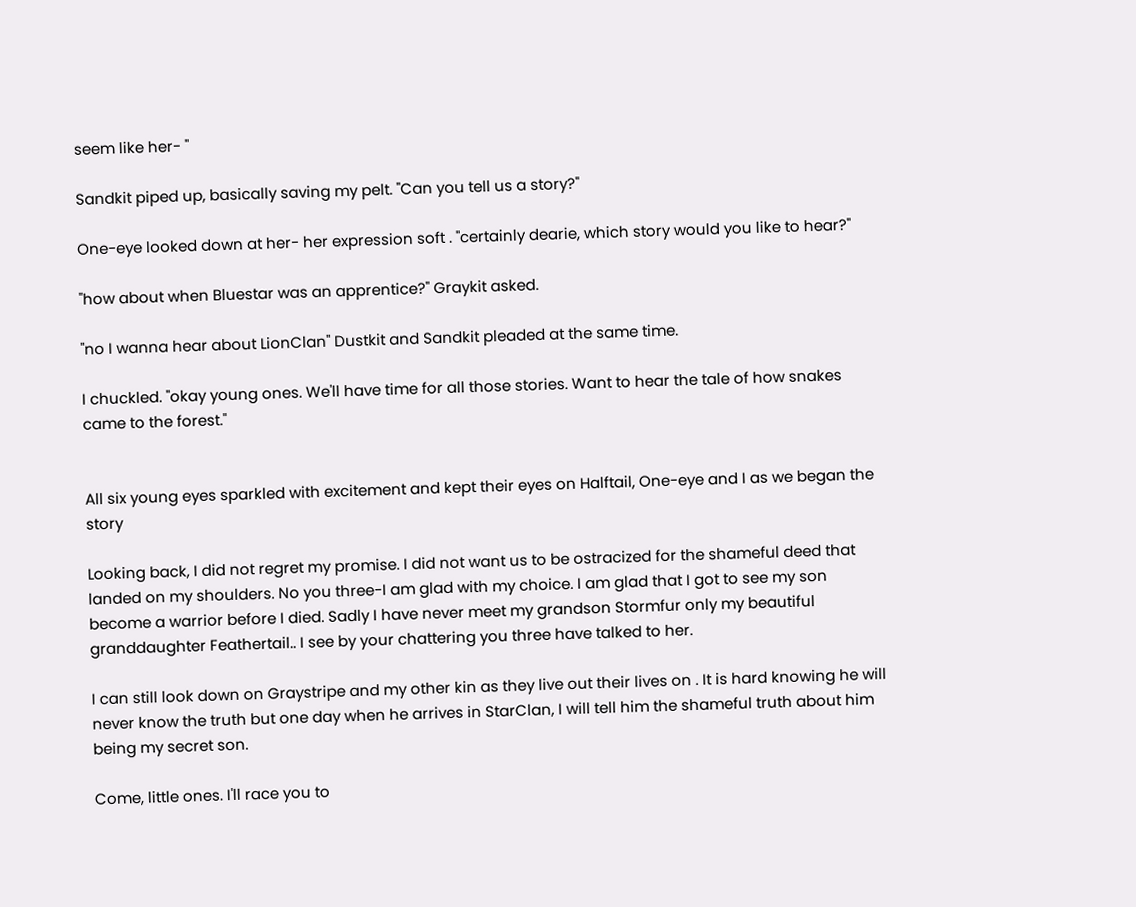seem like her- "

Sandkit piped up, basically saving my pelt. "Can you tell us a story?"

One-eye looked down at her- her expression soft . "certainly dearie, which story would you like to hear?"

"how about when Bluestar was an apprentice?" Graykit asked.

"no I wanna hear about LionClan" Dustkit and Sandkit pleaded at the same time.

I chuckled. "okay young ones. We'll have time for all those stories. Want to hear the tale of how snakes came to the forest."


All six young eyes sparkled with excitement and kept their eyes on Halftail, One-eye and I as we began the story

Looking back, I did not regret my promise. I did not want us to be ostracized for the shameful deed that landed on my shoulders. No you three-I am glad with my choice. I am glad that I got to see my son become a warrior before I died. Sadly I have never meet my grandson Stormfur only my beautiful granddaughter Feathertail.. I see by your chattering you three have talked to her.

I can still look down on Graystripe and my other kin as they live out their lives on . It is hard knowing he will never know the truth but one day when he arrives in StarClan, I will tell him the shameful truth about him being my secret son.

Come, little ones. I'll race you to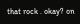that rock . okay? on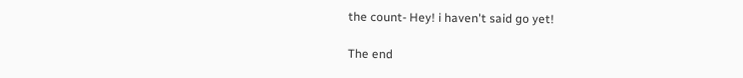the count- Hey! i haven't said go yet!

The end